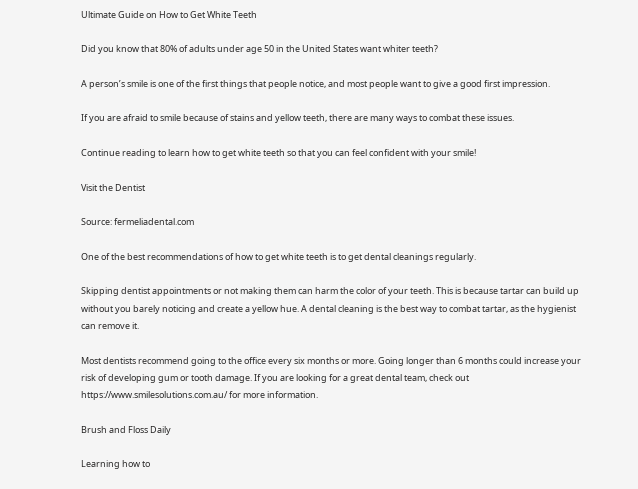Ultimate Guide on How to Get White Teeth

Did you know that 80% of adults under age 50 in the United States want whiter teeth?

A person’s smile is one of the first things that people notice, and most people want to give a good first impression.

If you are afraid to smile because of stains and yellow teeth, there are many ways to combat these issues.

Continue reading to learn how to get white teeth so that you can feel confident with your smile!

Visit the Dentist

Source: fermeliadental.com

One of the best recommendations of how to get white teeth is to get dental cleanings regularly.

Skipping dentist appointments or not making them can harm the color of your teeth. This is because tartar can build up without you barely noticing and create a yellow hue. A dental cleaning is the best way to combat tartar, as the hygienist can remove it.

Most dentists recommend going to the office every six months or more. Going longer than 6 months could increase your risk of developing gum or tooth damage. If you are looking for a great dental team, check out https://www.smilesolutions.com.au/ for more information.

Brush and Floss Daily

Learning how to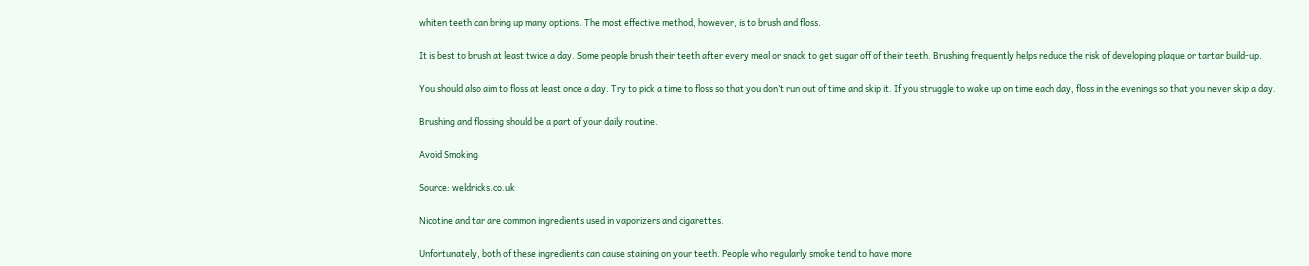whiten teeth can bring up many options. The most effective method, however, is to brush and floss.

It is best to brush at least twice a day. Some people brush their teeth after every meal or snack to get sugar off of their teeth. Brushing frequently helps reduce the risk of developing plaque or tartar build-up.

You should also aim to floss at least once a day. Try to pick a time to floss so that you don’t run out of time and skip it. If you struggle to wake up on time each day, floss in the evenings so that you never skip a day.

Brushing and flossing should be a part of your daily routine.

Avoid Smoking

Source: weldricks.co.uk

Nicotine and tar are common ingredients used in vaporizers and cigarettes.

Unfortunately, both of these ingredients can cause staining on your teeth. People who regularly smoke tend to have more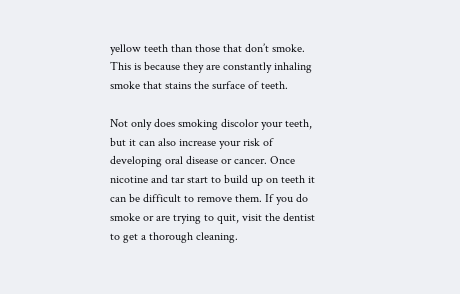yellow teeth than those that don’t smoke. This is because they are constantly inhaling smoke that stains the surface of teeth.

Not only does smoking discolor your teeth, but it can also increase your risk of developing oral disease or cancer. Once nicotine and tar start to build up on teeth it can be difficult to remove them. If you do smoke or are trying to quit, visit the dentist to get a thorough cleaning.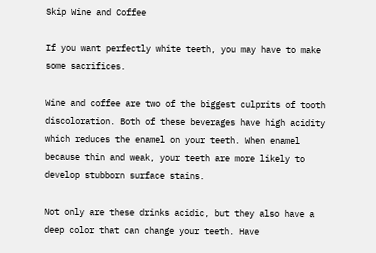Skip Wine and Coffee

If you want perfectly white teeth, you may have to make some sacrifices.

Wine and coffee are two of the biggest culprits of tooth discoloration. Both of these beverages have high acidity which reduces the enamel on your teeth. When enamel because thin and weak, your teeth are more likely to develop stubborn surface stains.

Not only are these drinks acidic, but they also have a deep color that can change your teeth. Have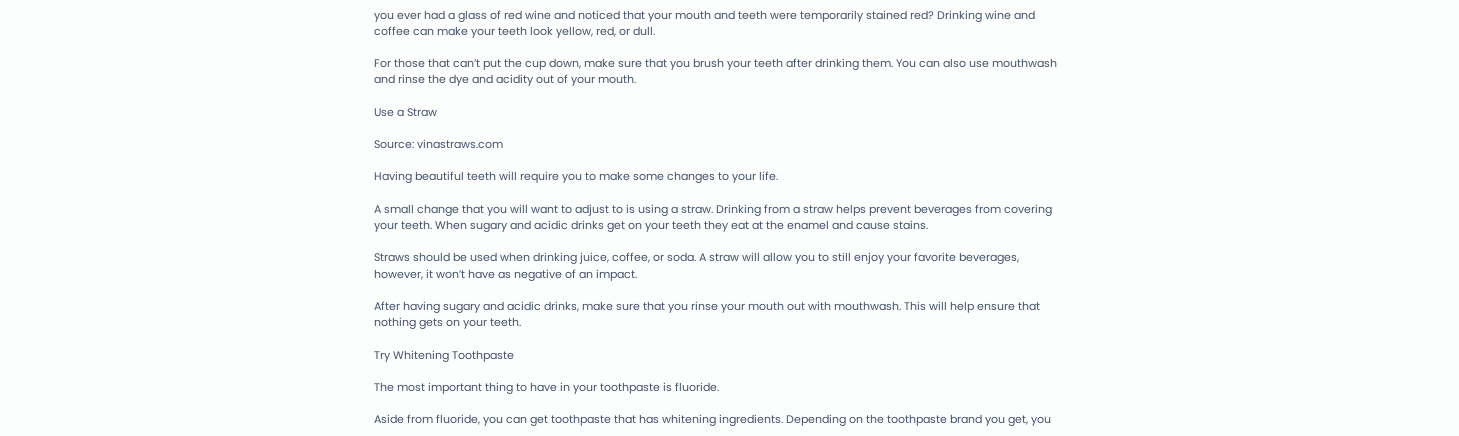you ever had a glass of red wine and noticed that your mouth and teeth were temporarily stained red? Drinking wine and coffee can make your teeth look yellow, red, or dull.

For those that can’t put the cup down, make sure that you brush your teeth after drinking them. You can also use mouthwash and rinse the dye and acidity out of your mouth.

Use a Straw

Source: vinastraws.com

Having beautiful teeth will require you to make some changes to your life.

A small change that you will want to adjust to is using a straw. Drinking from a straw helps prevent beverages from covering your teeth. When sugary and acidic drinks get on your teeth they eat at the enamel and cause stains.

Straws should be used when drinking juice, coffee, or soda. A straw will allow you to still enjoy your favorite beverages, however, it won’t have as negative of an impact.

After having sugary and acidic drinks, make sure that you rinse your mouth out with mouthwash. This will help ensure that nothing gets on your teeth.

Try Whitening Toothpaste

The most important thing to have in your toothpaste is fluoride.

Aside from fluoride, you can get toothpaste that has whitening ingredients. Depending on the toothpaste brand you get, you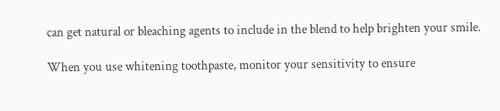can get natural or bleaching agents to include in the blend to help brighten your smile.

When you use whitening toothpaste, monitor your sensitivity to ensure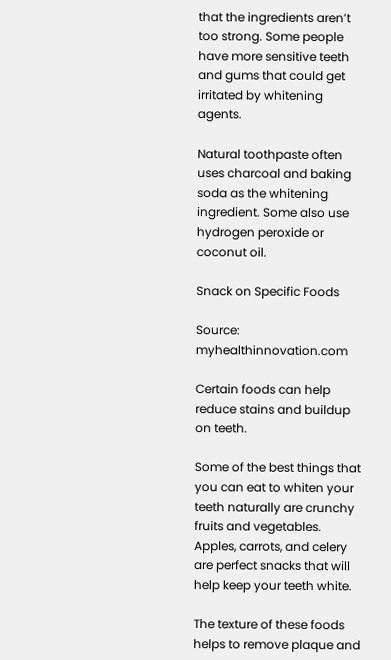that the ingredients aren’t too strong. Some people have more sensitive teeth and gums that could get irritated by whitening agents.

Natural toothpaste often uses charcoal and baking soda as the whitening ingredient. Some also use hydrogen peroxide or coconut oil.

Snack on Specific Foods

Source: myhealthinnovation.com

Certain foods can help reduce stains and buildup on teeth.

Some of the best things that you can eat to whiten your teeth naturally are crunchy fruits and vegetables. Apples, carrots, and celery are perfect snacks that will help keep your teeth white.

The texture of these foods helps to remove plaque and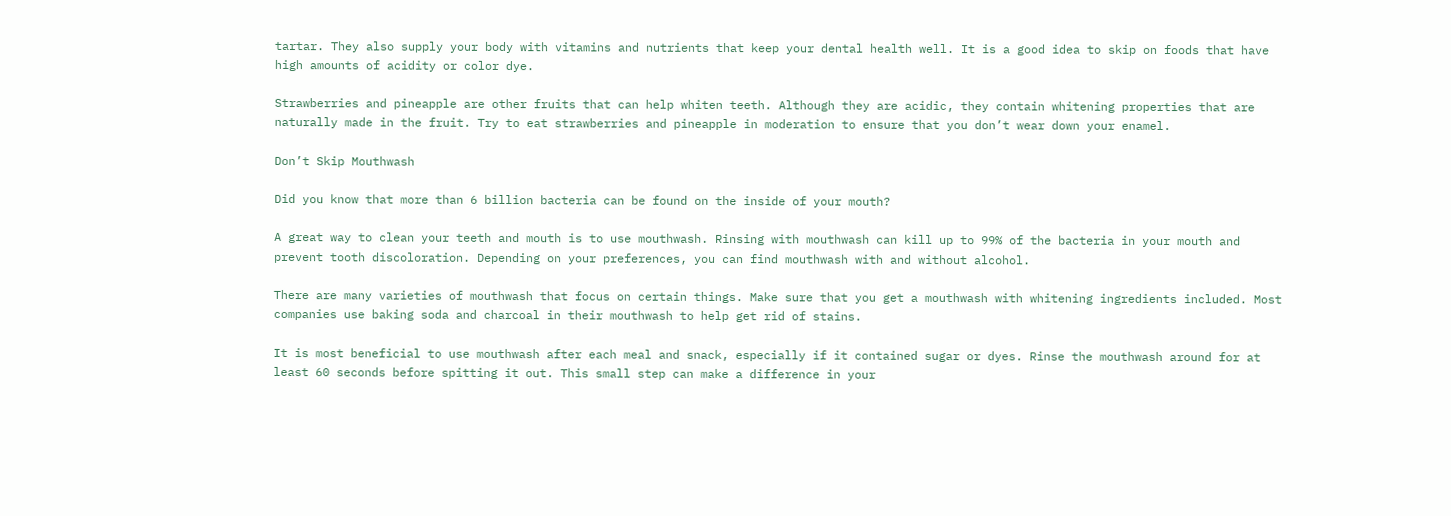tartar. They also supply your body with vitamins and nutrients that keep your dental health well. It is a good idea to skip on foods that have high amounts of acidity or color dye.

Strawberries and pineapple are other fruits that can help whiten teeth. Although they are acidic, they contain whitening properties that are naturally made in the fruit. Try to eat strawberries and pineapple in moderation to ensure that you don’t wear down your enamel.

Don’t Skip Mouthwash

Did you know that more than 6 billion bacteria can be found on the inside of your mouth?

A great way to clean your teeth and mouth is to use mouthwash. Rinsing with mouthwash can kill up to 99% of the bacteria in your mouth and prevent tooth discoloration. Depending on your preferences, you can find mouthwash with and without alcohol.

There are many varieties of mouthwash that focus on certain things. Make sure that you get a mouthwash with whitening ingredients included. Most companies use baking soda and charcoal in their mouthwash to help get rid of stains.

It is most beneficial to use mouthwash after each meal and snack, especially if it contained sugar or dyes. Rinse the mouthwash around for at least 60 seconds before spitting it out. This small step can make a difference in your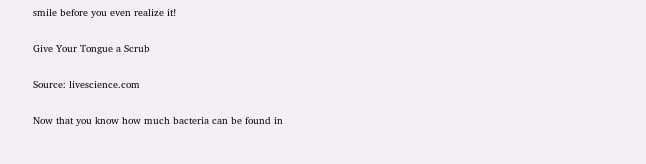smile before you even realize it!

Give Your Tongue a Scrub

Source: livescience.com

Now that you know how much bacteria can be found in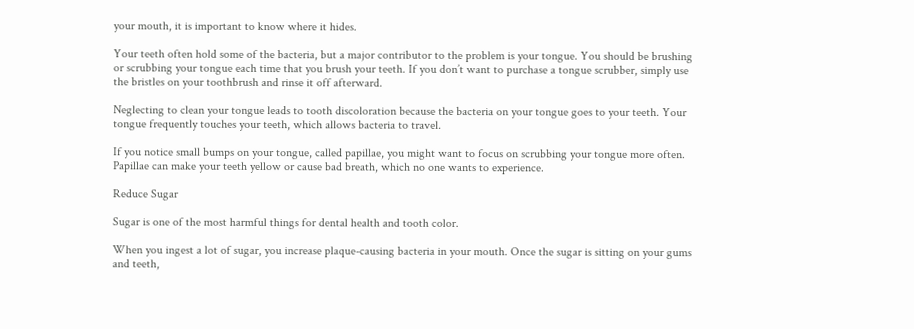your mouth, it is important to know where it hides.

Your teeth often hold some of the bacteria, but a major contributor to the problem is your tongue. You should be brushing or scrubbing your tongue each time that you brush your teeth. If you don’t want to purchase a tongue scrubber, simply use the bristles on your toothbrush and rinse it off afterward.

Neglecting to clean your tongue leads to tooth discoloration because the bacteria on your tongue goes to your teeth. Your tongue frequently touches your teeth, which allows bacteria to travel.

If you notice small bumps on your tongue, called papillae, you might want to focus on scrubbing your tongue more often. Papillae can make your teeth yellow or cause bad breath, which no one wants to experience.

Reduce Sugar

Sugar is one of the most harmful things for dental health and tooth color.

When you ingest a lot of sugar, you increase plaque-causing bacteria in your mouth. Once the sugar is sitting on your gums and teeth,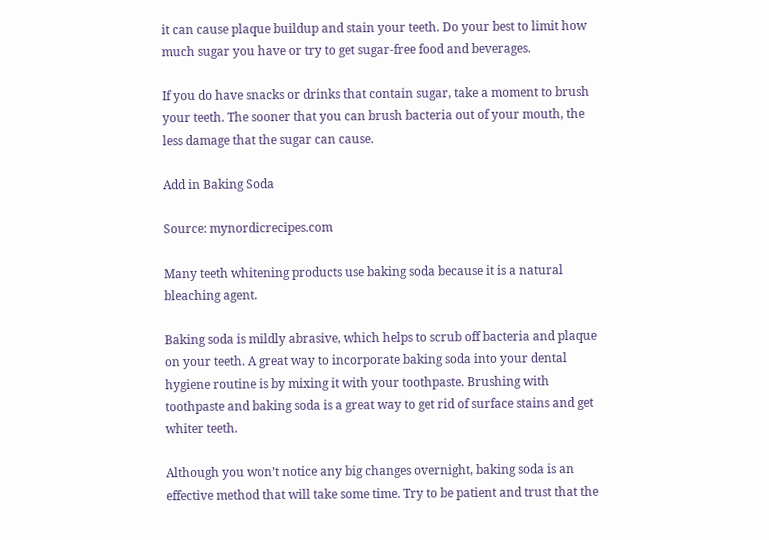it can cause plaque buildup and stain your teeth. Do your best to limit how much sugar you have or try to get sugar-free food and beverages.

If you do have snacks or drinks that contain sugar, take a moment to brush your teeth. The sooner that you can brush bacteria out of your mouth, the less damage that the sugar can cause.

Add in Baking Soda

Source: mynordicrecipes.com

Many teeth whitening products use baking soda because it is a natural bleaching agent.

Baking soda is mildly abrasive, which helps to scrub off bacteria and plaque on your teeth. A great way to incorporate baking soda into your dental hygiene routine is by mixing it with your toothpaste. Brushing with toothpaste and baking soda is a great way to get rid of surface stains and get whiter teeth.

Although you won’t notice any big changes overnight, baking soda is an effective method that will take some time. Try to be patient and trust that the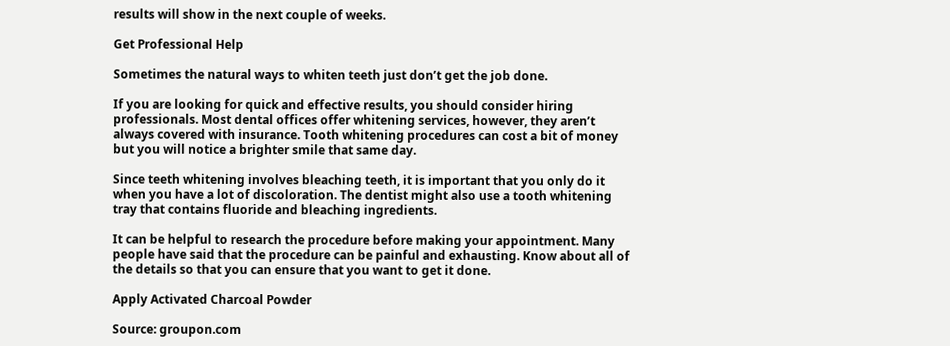results will show in the next couple of weeks.

Get Professional Help

Sometimes the natural ways to whiten teeth just don’t get the job done.

If you are looking for quick and effective results, you should consider hiring professionals. Most dental offices offer whitening services, however, they aren’t always covered with insurance. Tooth whitening procedures can cost a bit of money but you will notice a brighter smile that same day.

Since teeth whitening involves bleaching teeth, it is important that you only do it when you have a lot of discoloration. The dentist might also use a tooth whitening tray that contains fluoride and bleaching ingredients.

It can be helpful to research the procedure before making your appointment. Many people have said that the procedure can be painful and exhausting. Know about all of the details so that you can ensure that you want to get it done.

Apply Activated Charcoal Powder

Source: groupon.com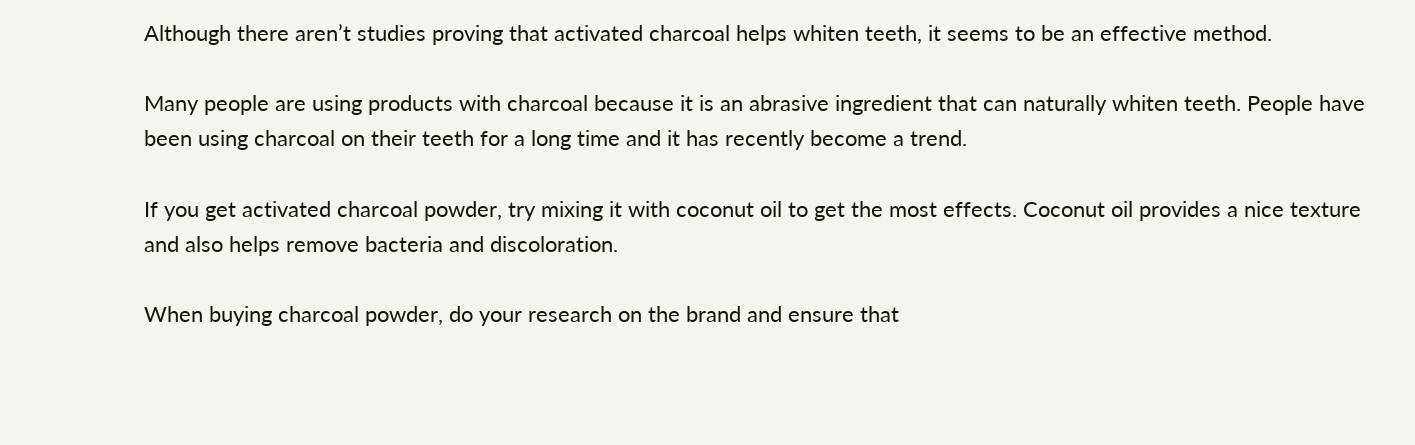Although there aren’t studies proving that activated charcoal helps whiten teeth, it seems to be an effective method.

Many people are using products with charcoal because it is an abrasive ingredient that can naturally whiten teeth. People have been using charcoal on their teeth for a long time and it has recently become a trend.

If you get activated charcoal powder, try mixing it with coconut oil to get the most effects. Coconut oil provides a nice texture and also helps remove bacteria and discoloration.

When buying charcoal powder, do your research on the brand and ensure that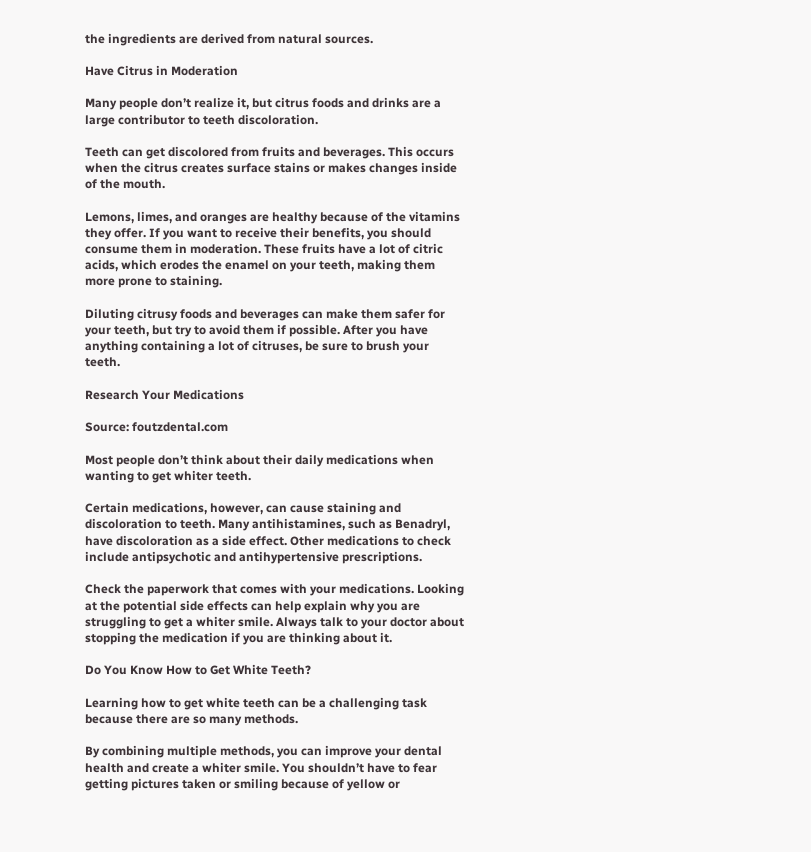the ingredients are derived from natural sources.

Have Citrus in Moderation

Many people don’t realize it, but citrus foods and drinks are a large contributor to teeth discoloration.

Teeth can get discolored from fruits and beverages. This occurs when the citrus creates surface stains or makes changes inside of the mouth.

Lemons, limes, and oranges are healthy because of the vitamins they offer. If you want to receive their benefits, you should consume them in moderation. These fruits have a lot of citric acids, which erodes the enamel on your teeth, making them more prone to staining.

Diluting citrusy foods and beverages can make them safer for your teeth, but try to avoid them if possible. After you have anything containing a lot of citruses, be sure to brush your teeth.

Research Your Medications

Source: foutzdental.com

Most people don’t think about their daily medications when wanting to get whiter teeth.

Certain medications, however, can cause staining and discoloration to teeth. Many antihistamines, such as Benadryl, have discoloration as a side effect. Other medications to check include antipsychotic and antihypertensive prescriptions.

Check the paperwork that comes with your medications. Looking at the potential side effects can help explain why you are struggling to get a whiter smile. Always talk to your doctor about stopping the medication if you are thinking about it.

Do You Know How to Get White Teeth?

Learning how to get white teeth can be a challenging task because there are so many methods.

By combining multiple methods, you can improve your dental health and create a whiter smile. You shouldn’t have to fear getting pictures taken or smiling because of yellow or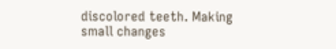discolored teeth. Making small changes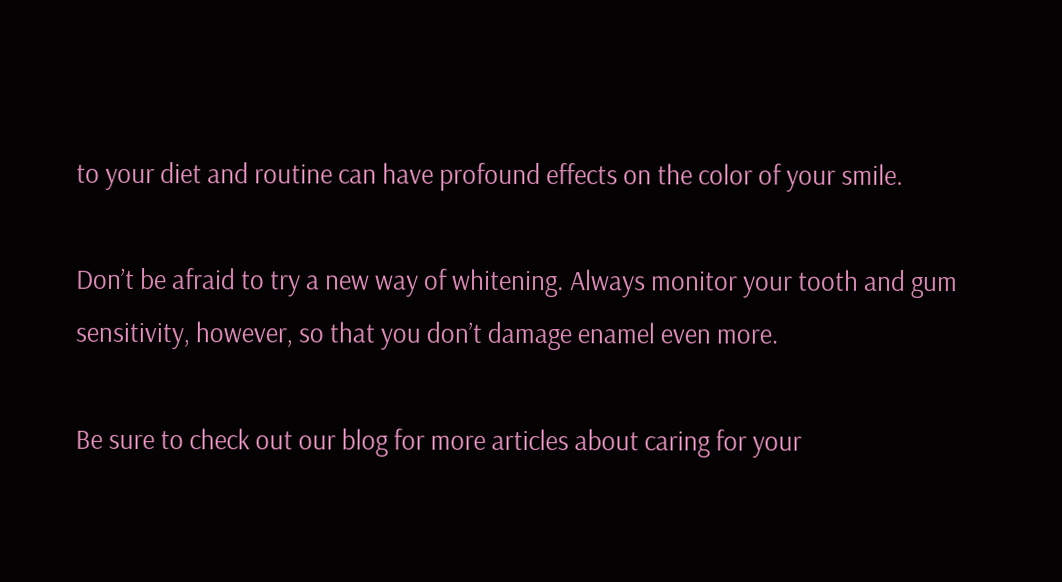to your diet and routine can have profound effects on the color of your smile.

Don’t be afraid to try a new way of whitening. Always monitor your tooth and gum sensitivity, however, so that you don’t damage enamel even more.

Be sure to check out our blog for more articles about caring for your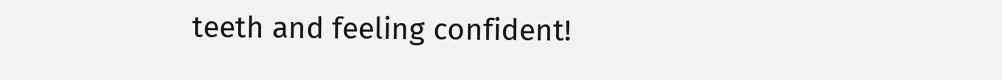teeth and feeling confident!